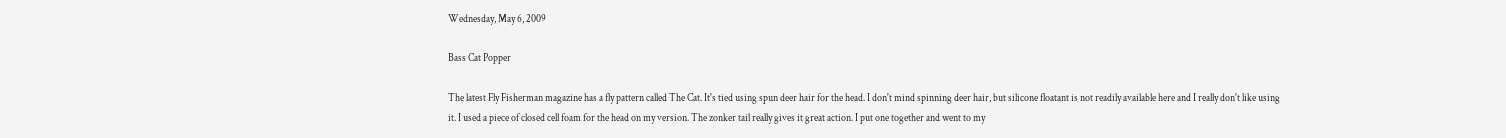Wednesday, May 6, 2009

Bass Cat Popper

The latest Fly Fisherman magazine has a fly pattern called The Cat. It's tied using spun deer hair for the head. I don't mind spinning deer hair, but silicone floatant is not readily available here and I really don't like using it. I used a piece of closed cell foam for the head on my version. The zonker tail really gives it great action. I put one together and went to my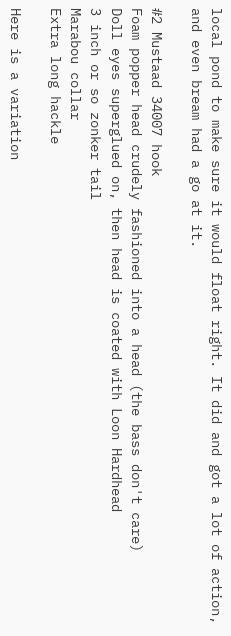local pond to make sure it would float right. It did and got a lot of action, and even bream had a go at it.

#2 Mustaad 34007 hook
Foam popper head crudely fashioned into a head (the bass don't care)
Doll eyes superglued on, then head is coated with Loon Hardhead
3 inch or so zonker tail
Marabou collar
Extra long hackle

Here is a variation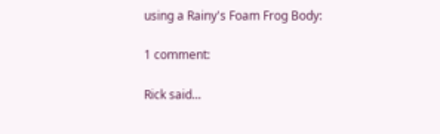using a Rainy's Foam Frog Body:

1 comment:

Rick said...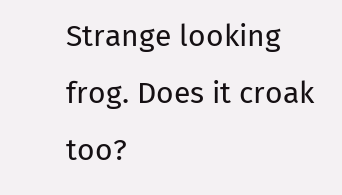Strange looking frog. Does it croak too?